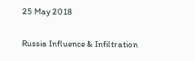25 May 2018

Russia Influence & Infiltration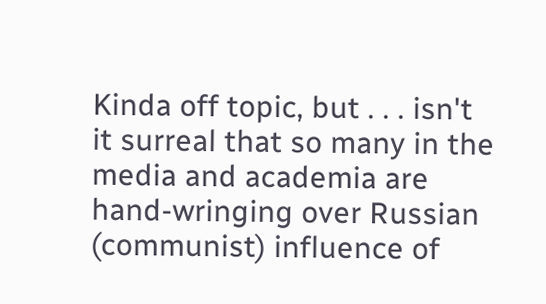Kinda off topic, but . . . isn't it surreal that so many in the media and academia are hand-wringing over Russian (communist) influence of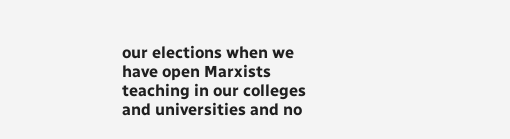our elections when we have open Marxists teaching in our colleges and universities and no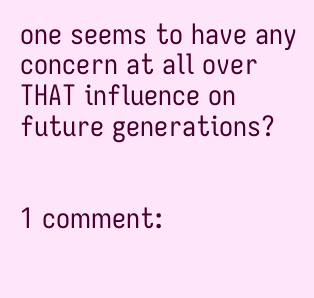one seems to have any concern at all over THAT influence on future generations?


1 comment: